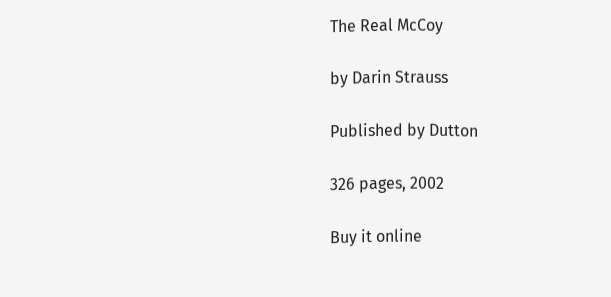The Real McCoy

by Darin Strauss

Published by Dutton

326 pages, 2002

Buy it online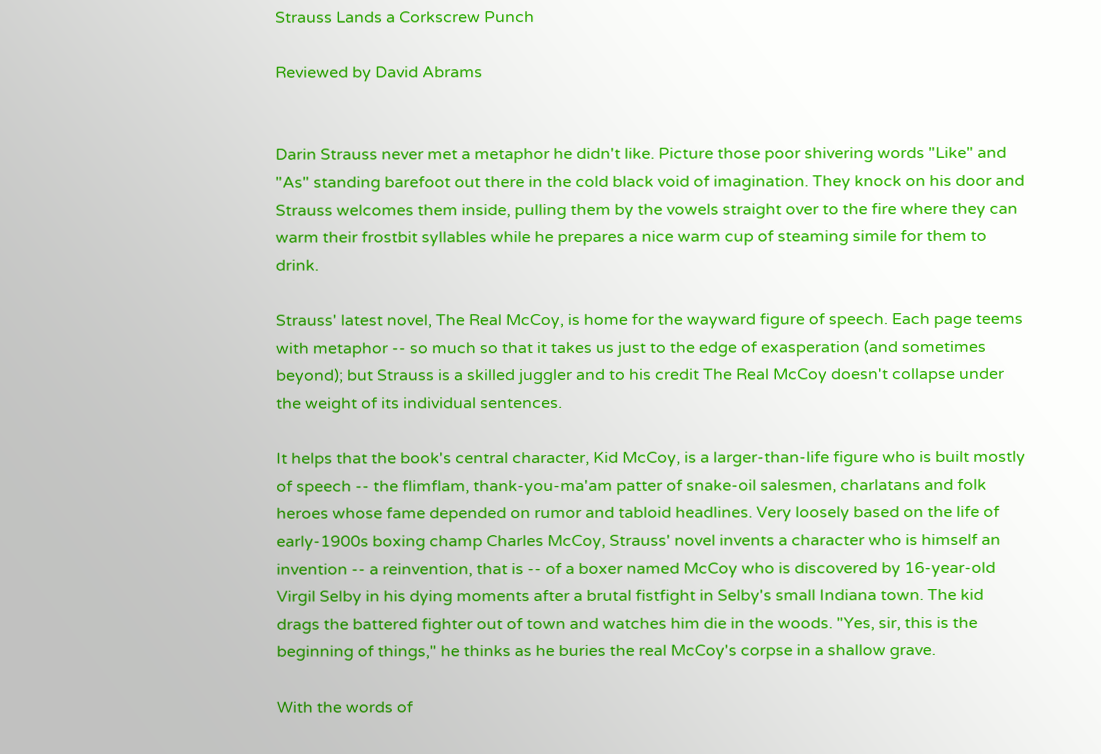Strauss Lands a Corkscrew Punch

Reviewed by David Abrams


Darin Strauss never met a metaphor he didn't like. Picture those poor shivering words "Like" and "As" standing barefoot out there in the cold black void of imagination. They knock on his door and Strauss welcomes them inside, pulling them by the vowels straight over to the fire where they can warm their frostbit syllables while he prepares a nice warm cup of steaming simile for them to drink.

Strauss' latest novel, The Real McCoy, is home for the wayward figure of speech. Each page teems with metaphor -- so much so that it takes us just to the edge of exasperation (and sometimes beyond); but Strauss is a skilled juggler and to his credit The Real McCoy doesn't collapse under the weight of its individual sentences.

It helps that the book's central character, Kid McCoy, is a larger-than-life figure who is built mostly of speech -- the flimflam, thank-you-ma'am patter of snake-oil salesmen, charlatans and folk heroes whose fame depended on rumor and tabloid headlines. Very loosely based on the life of early-1900s boxing champ Charles McCoy, Strauss' novel invents a character who is himself an invention -- a reinvention, that is -- of a boxer named McCoy who is discovered by 16-year-old Virgil Selby in his dying moments after a brutal fistfight in Selby's small Indiana town. The kid drags the battered fighter out of town and watches him die in the woods. "Yes, sir, this is the beginning of things," he thinks as he buries the real McCoy's corpse in a shallow grave.

With the words of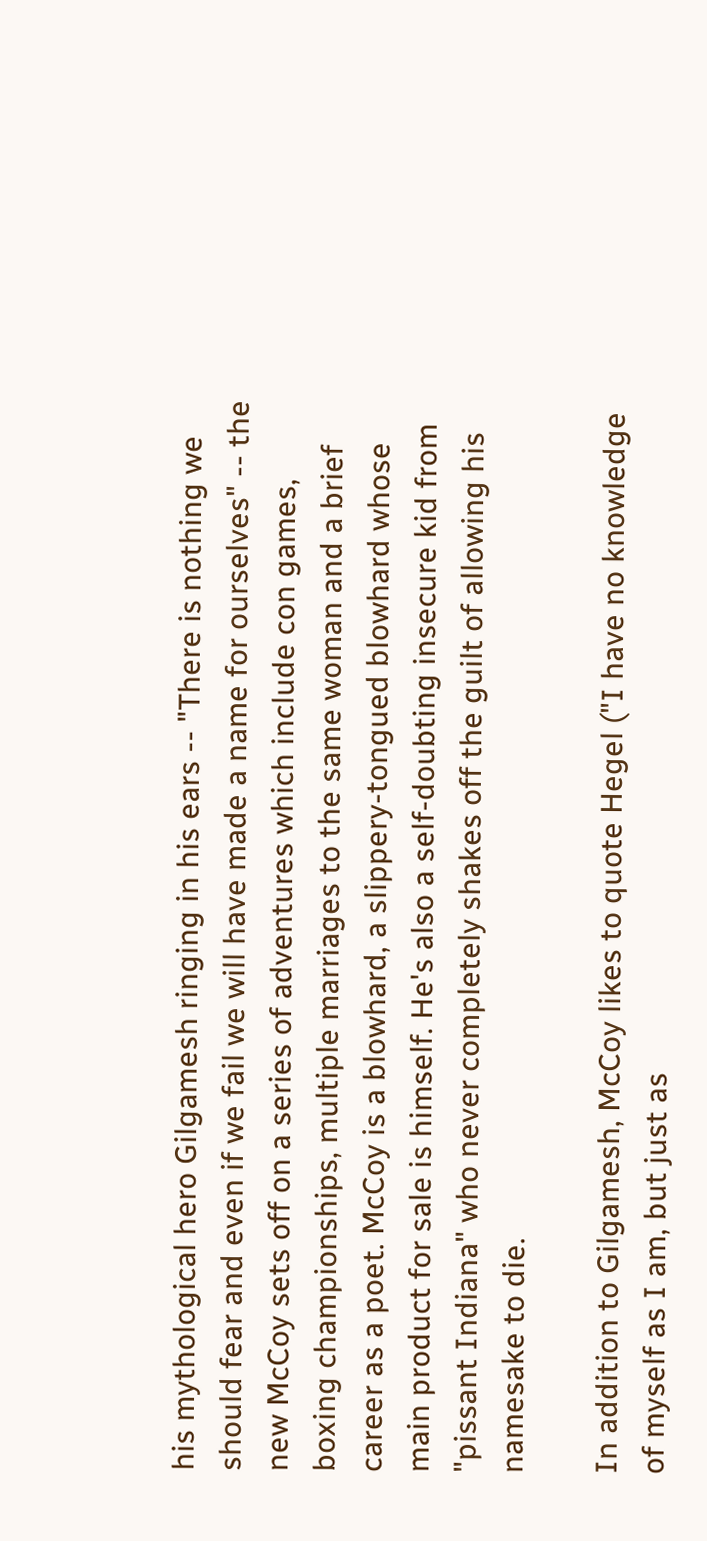his mythological hero Gilgamesh ringing in his ears -- "There is nothing we should fear and even if we fail we will have made a name for ourselves" -- the new McCoy sets off on a series of adventures which include con games, boxing championships, multiple marriages to the same woman and a brief career as a poet. McCoy is a blowhard, a slippery-tongued blowhard whose main product for sale is himself. He's also a self-doubting insecure kid from "pissant Indiana" who never completely shakes off the guilt of allowing his namesake to die.

In addition to Gilgamesh, McCoy likes to quote Hegel ("I have no knowledge of myself as I am, but just as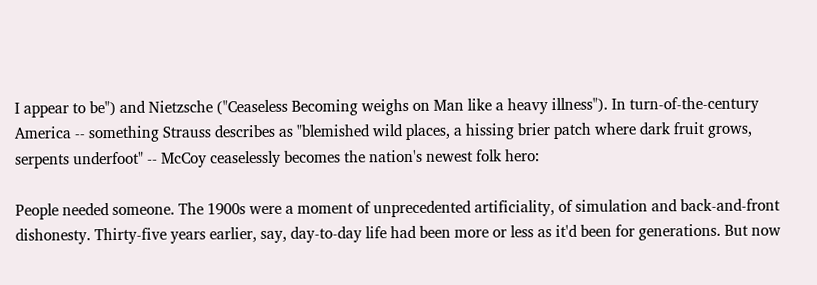I appear to be") and Nietzsche ("Ceaseless Becoming weighs on Man like a heavy illness"). In turn-of-the-century America -- something Strauss describes as "blemished wild places, a hissing brier patch where dark fruit grows, serpents underfoot" -- McCoy ceaselessly becomes the nation's newest folk hero:

People needed someone. The 1900s were a moment of unprecedented artificiality, of simulation and back-and-front dishonesty. Thirty-five years earlier, say, day-to-day life had been more or less as it'd been for generations. But now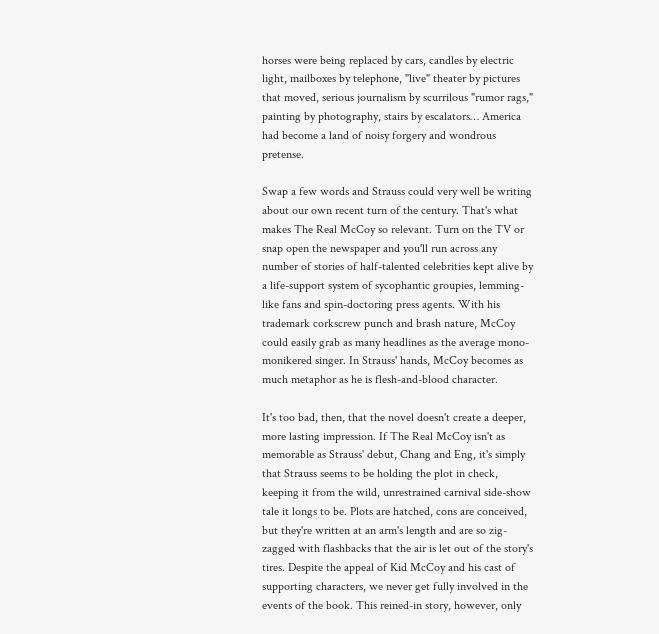horses were being replaced by cars, candles by electric light, mailboxes by telephone, "live" theater by pictures that moved, serious journalism by scurrilous "rumor rags," painting by photography, stairs by escalators… America had become a land of noisy forgery and wondrous pretense.

Swap a few words and Strauss could very well be writing about our own recent turn of the century. That's what makes The Real McCoy so relevant. Turn on the TV or snap open the newspaper and you'll run across any number of stories of half-talented celebrities kept alive by a life-support system of sycophantic groupies, lemming-like fans and spin-doctoring press agents. With his trademark corkscrew punch and brash nature, McCoy could easily grab as many headlines as the average mono-monikered singer. In Strauss' hands, McCoy becomes as much metaphor as he is flesh-and-blood character.

It's too bad, then, that the novel doesn't create a deeper, more lasting impression. If The Real McCoy isn't as memorable as Strauss' debut, Chang and Eng, it's simply that Strauss seems to be holding the plot in check, keeping it from the wild, unrestrained carnival side-show tale it longs to be. Plots are hatched, cons are conceived, but they're written at an arm's length and are so zig-zagged with flashbacks that the air is let out of the story's tires. Despite the appeal of Kid McCoy and his cast of supporting characters, we never get fully involved in the events of the book. This reined-in story, however, only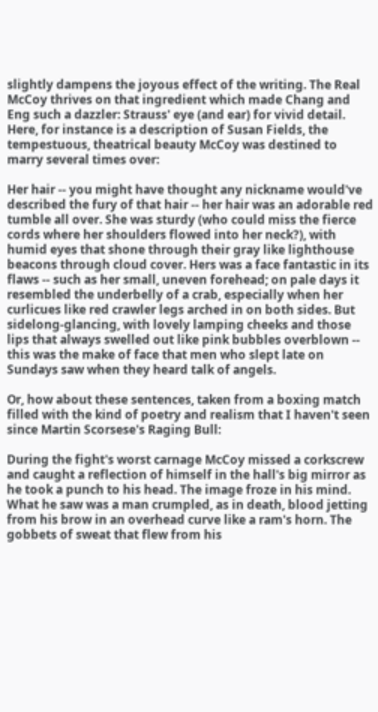slightly dampens the joyous effect of the writing. The Real McCoy thrives on that ingredient which made Chang and Eng such a dazzler: Strauss' eye (and ear) for vivid detail. Here, for instance is a description of Susan Fields, the tempestuous, theatrical beauty McCoy was destined to marry several times over:

Her hair -- you might have thought any nickname would've described the fury of that hair -- her hair was an adorable red tumble all over. She was sturdy (who could miss the fierce cords where her shoulders flowed into her neck?), with humid eyes that shone through their gray like lighthouse beacons through cloud cover. Hers was a face fantastic in its flaws -- such as her small, uneven forehead; on pale days it resembled the underbelly of a crab, especially when her curlicues like red crawler legs arched in on both sides. But sidelong-glancing, with lovely lamping cheeks and those lips that always swelled out like pink bubbles overblown -- this was the make of face that men who slept late on Sundays saw when they heard talk of angels.

Or, how about these sentences, taken from a boxing match filled with the kind of poetry and realism that I haven't seen since Martin Scorsese's Raging Bull:

During the fight's worst carnage McCoy missed a corkscrew and caught a reflection of himself in the hall's big mirror as he took a punch to his head. The image froze in his mind. What he saw was a man crumpled, as in death, blood jetting from his brow in an overhead curve like a ram's horn. The gobbets of sweat that flew from his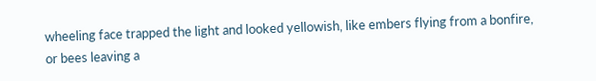wheeling face trapped the light and looked yellowish, like embers flying from a bonfire, or bees leaving a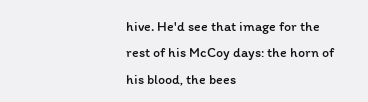hive. He'd see that image for the rest of his McCoy days: the horn of his blood, the bees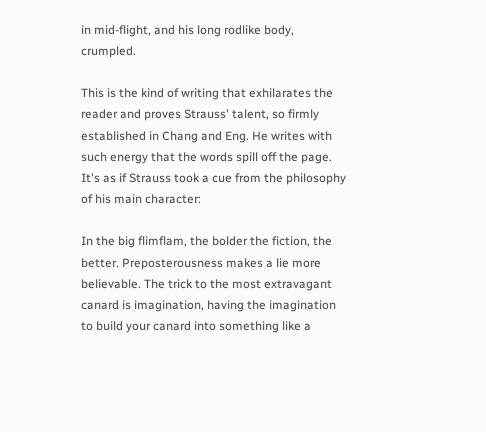in mid-flight, and his long rodlike body, crumpled.

This is the kind of writing that exhilarates the reader and proves Strauss' talent, so firmly established in Chang and Eng. He writes with such energy that the words spill off the page. It's as if Strauss took a cue from the philosophy of his main character:

In the big flimflam, the bolder the fiction, the better. Preposterousness makes a lie more believable. The trick to the most extravagant canard is imagination, having the imagination to build your canard into something like a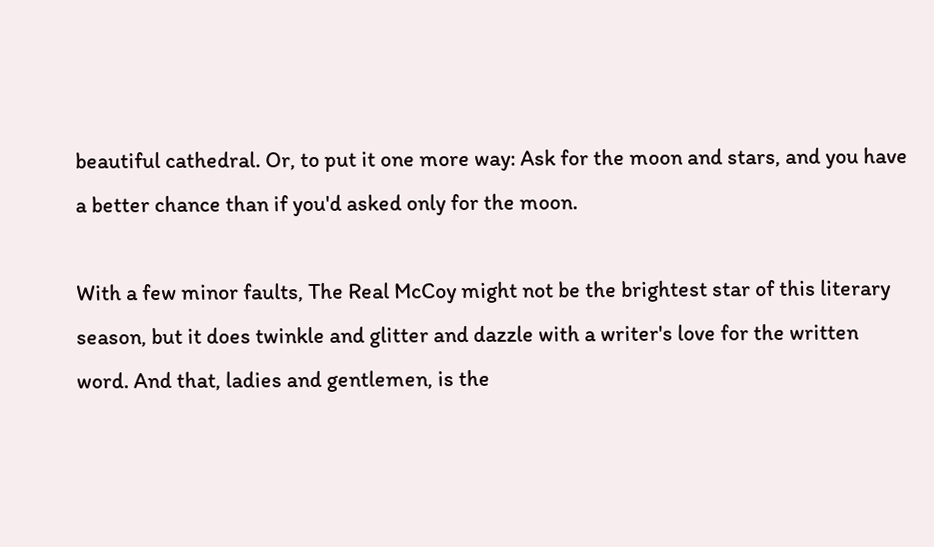beautiful cathedral. Or, to put it one more way: Ask for the moon and stars, and you have a better chance than if you'd asked only for the moon.

With a few minor faults, The Real McCoy might not be the brightest star of this literary season, but it does twinkle and glitter and dazzle with a writer's love for the written word. And that, ladies and gentlemen, is the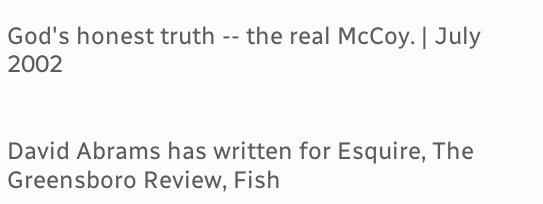God's honest truth -- the real McCoy. | July 2002


David Abrams has written for Esquire, The Greensboro Review, Fish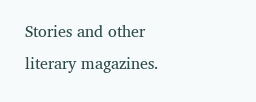Stories and other literary magazines.